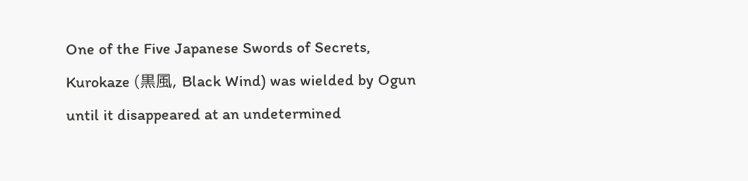One of the Five Japanese Swords of Secrets, Kurokaze (黒風, Black Wind) was wielded by Ogun until it disappeared at an undetermined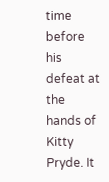time before his defeat at the hands of Kitty Pryde. It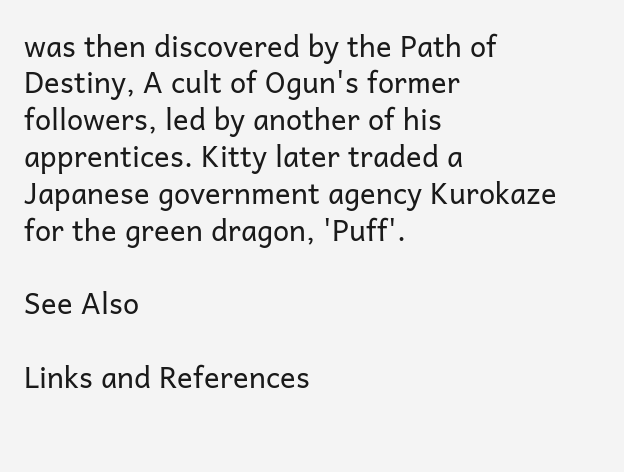was then discovered by the Path of Destiny, A cult of Ogun's former followers, led by another of his apprentices. Kitty later traded a Japanese government agency Kurokaze for the green dragon, 'Puff'.

See Also

Links and References